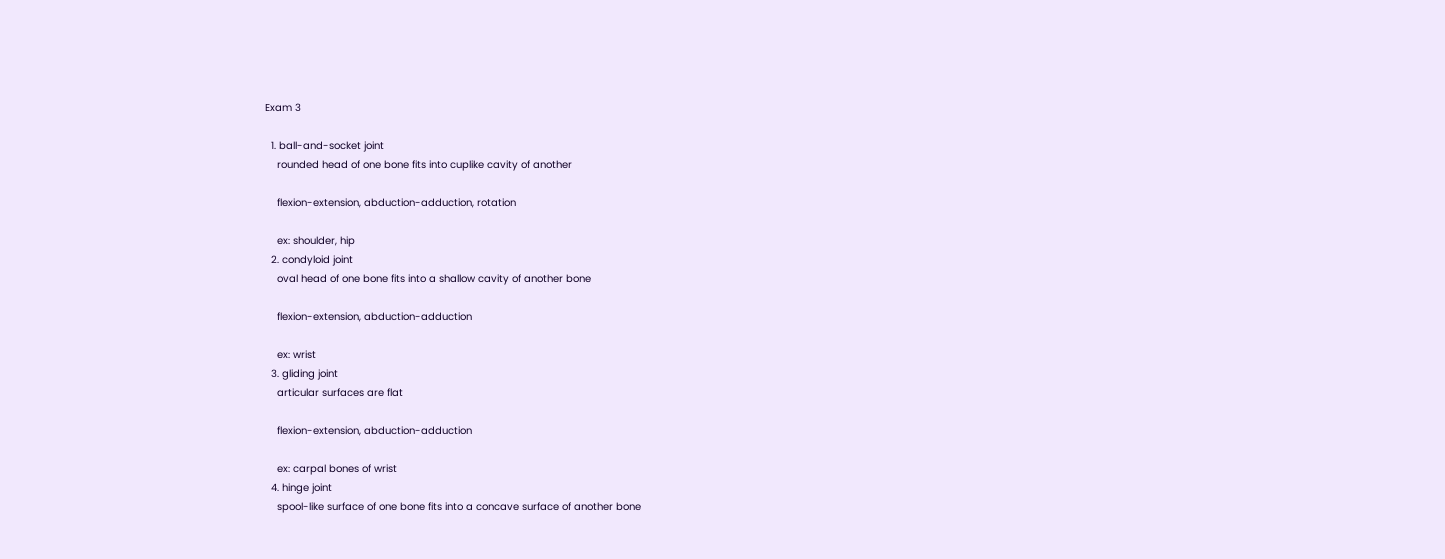Exam 3

  1. ball-and-socket joint
    rounded head of one bone fits into cuplike cavity of another

    flexion-extension, abduction-adduction, rotation

    ex: shoulder, hip
  2. condyloid joint
    oval head of one bone fits into a shallow cavity of another bone

    flexion-extension, abduction-adduction

    ex: wrist
  3. gliding joint
    articular surfaces are flat

    flexion-extension, abduction-adduction

    ex: carpal bones of wrist
  4. hinge joint
    spool-like surface of one bone fits into a concave surface of another bone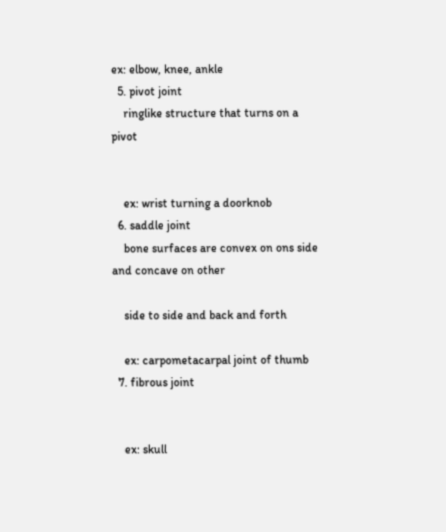ex: elbow, knee, ankle
  5. pivot joint
    ringlike structure that turns on a pivot


    ex: wrist turning a doorknob
  6. saddle joint
    bone surfaces are convex on ons side and concave on other

    side to side and back and forth

    ex: carpometacarpal joint of thumb
  7. fibrous joint


    ex: skull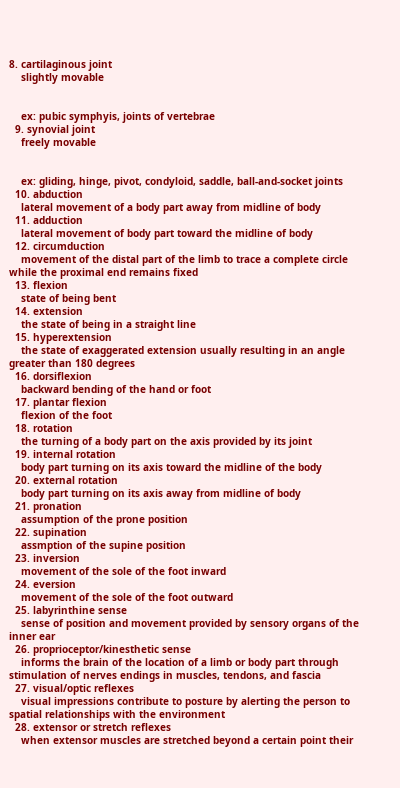8. cartilaginous joint
    slightly movable


    ex: pubic symphyis, joints of vertebrae
  9. synovial joint
    freely movable


    ex: gliding, hinge, pivot, condyloid, saddle, ball-and-socket joints
  10. abduction
    lateral movement of a body part away from midline of body
  11. adduction
    lateral movement of body part toward the midline of body
  12. circumduction
    movement of the distal part of the limb to trace a complete circle while the proximal end remains fixed
  13. flexion
    state of being bent
  14. extension
    the state of being in a straight line
  15. hyperextension
    the state of exaggerated extension usually resulting in an angle greater than 180 degrees
  16. dorsiflexion
    backward bending of the hand or foot
  17. plantar flexion
    flexion of the foot
  18. rotation
    the turning of a body part on the axis provided by its joint
  19. internal rotation
    body part turning on its axis toward the midline of the body
  20. external rotation
    body part turning on its axis away from midline of body
  21. pronation
    assumption of the prone position
  22. supination
    assmption of the supine position
  23. inversion
    movement of the sole of the foot inward
  24. eversion
    movement of the sole of the foot outward
  25. labyrinthine sense
    sense of position and movement provided by sensory organs of the inner ear
  26. proprioceptor/kinesthetic sense
    informs the brain of the location of a limb or body part through stimulation of nerves endings in muscles, tendons, and fascia
  27. visual/optic reflexes
    visual impressions contribute to posture by alerting the person to spatial relationships with the environment
  28. extensor or stretch reflexes
    when extensor muscles are stretched beyond a certain point their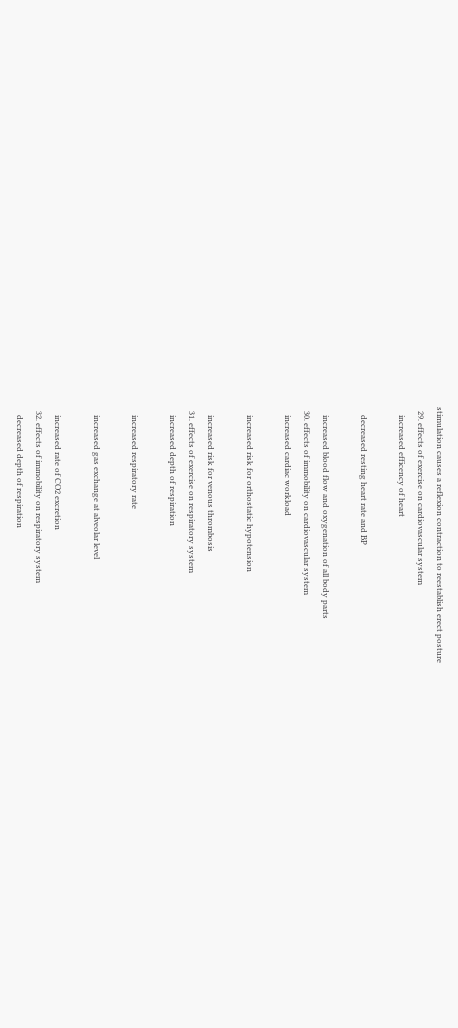stimulation causes a reflexion contraction to reestablish erect posture
  29. effects of exercise on cardiovascular system
    increased efficency of heart

    decreased resting heart rate and BP

    increased blood flow and oxygenation of all body parts
  30. effects of immobility on cardiovascular system
    increased cardiac workload

    increased risk for orthostatic hypotension

    increased risk for venous thrombosis
  31. effects of exercise on respiratory system
    increased depth of respiration

    increased respiratory rate

    increased gas exchange at alveolar level

    increased rate of CO2 excretion
  32. effects of immobility on respiratory system
    decreased depth of respiration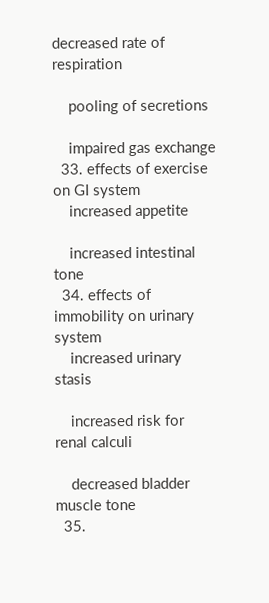decreased rate of respiration

    pooling of secretions

    impaired gas exchange
  33. effects of exercise on GI system
    increased appetite

    increased intestinal tone
  34. effects of immobility on urinary system
    increased urinary stasis

    increased risk for renal calculi

    decreased bladder muscle tone
  35.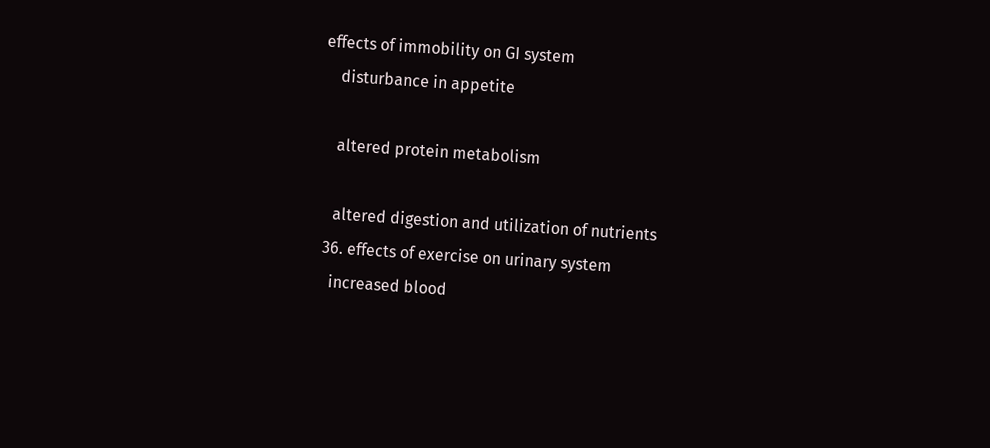effects of immobility on GI system
    disturbance in appetite

    altered protein metabolism

    altered digestion and utilization of nutrients
  36. effects of exercise on urinary system
    increased blood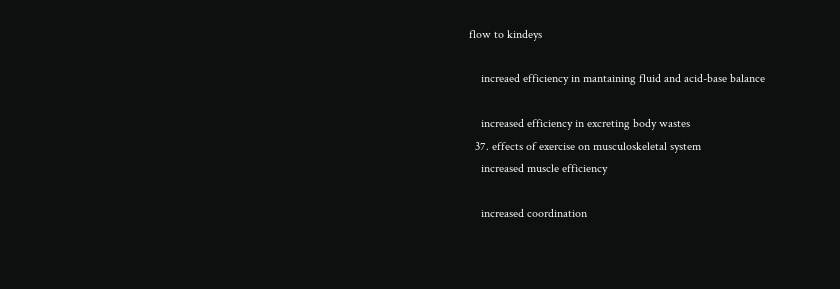flow to kindeys

    increaed efficiency in mantaining fluid and acid-base balance

    increased efficiency in excreting body wastes
  37. effects of exercise on musculoskeletal system
    increased muscle efficiency

    increased coordination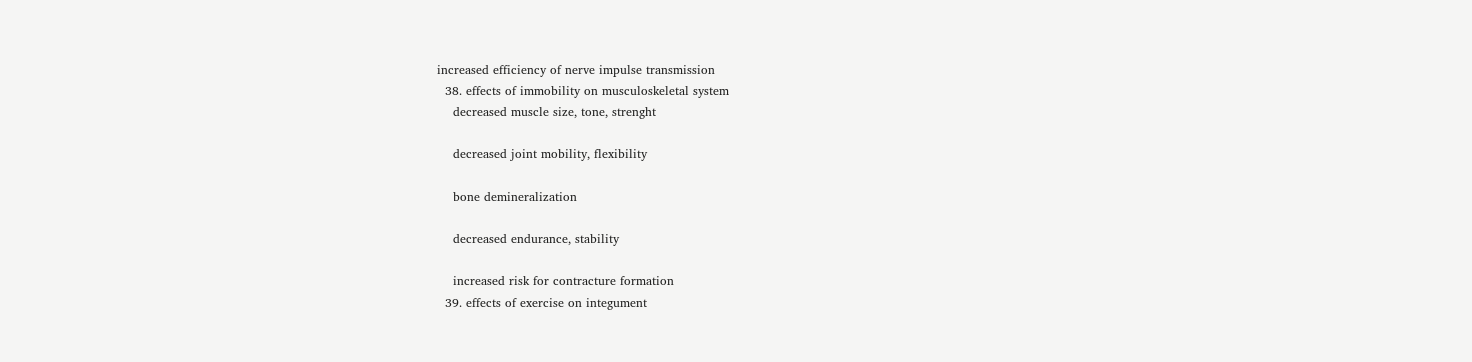increased efficiency of nerve impulse transmission
  38. effects of immobility on musculoskeletal system
    decreased muscle size, tone, strenght

    decreased joint mobility, flexibility

    bone demineralization

    decreased endurance, stability

    increased risk for contracture formation
  39. effects of exercise on integument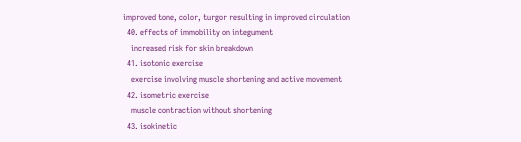improved tone, color, turgor resulting in improved circulation
  40. effects of immobility on integument
    increased risk for skin breakdown
  41. isotonic exercise
    exercise involving muscle shortening and active movement
  42. isometric exercise
    muscle contraction without shortening
  43. isokinetic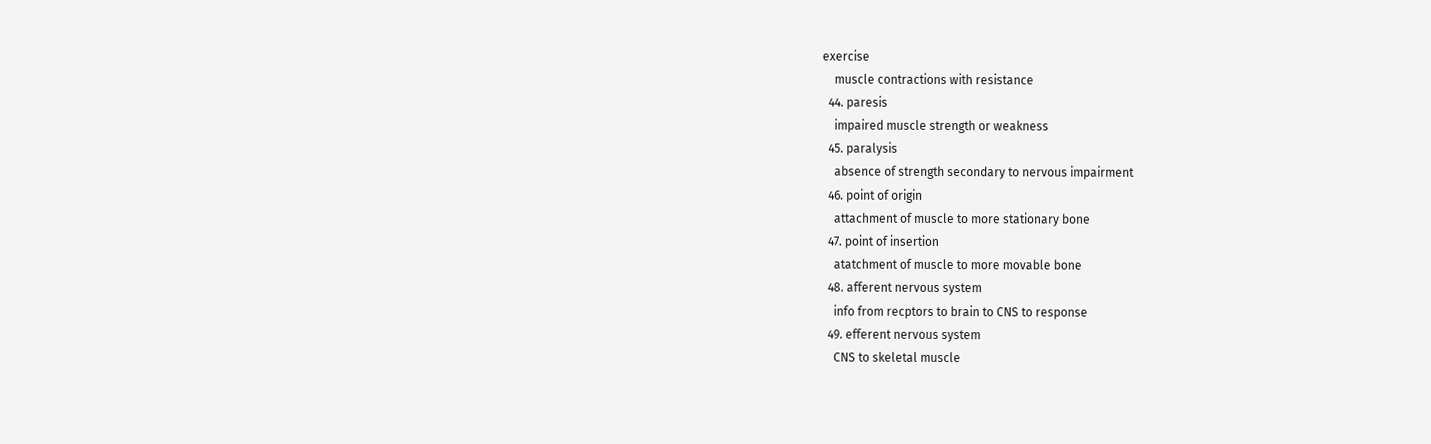exercise
    muscle contractions with resistance
  44. paresis
    impaired muscle strength or weakness
  45. paralysis
    absence of strength secondary to nervous impairment
  46. point of origin
    attachment of muscle to more stationary bone
  47. point of insertion
    atatchment of muscle to more movable bone
  48. afferent nervous system
    info from recptors to brain to CNS to response
  49. efferent nervous system
    CNS to skeletal muscle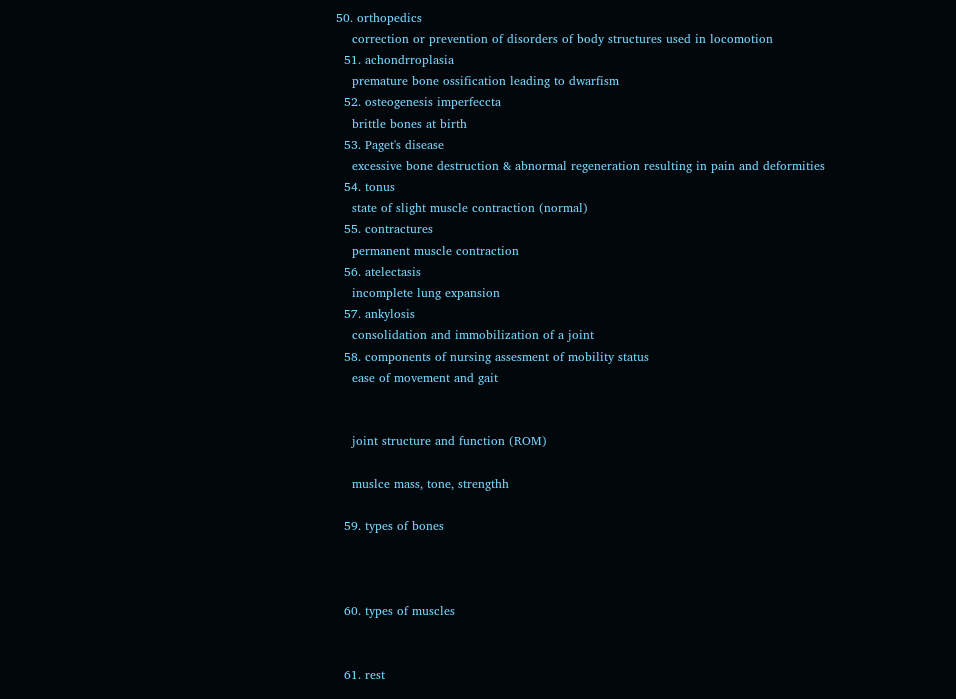50. orthopedics
    correction or prevention of disorders of body structures used in locomotion
  51. achondrroplasia
    premature bone ossification leading to dwarfism
  52. osteogenesis imperfeccta
    brittle bones at birth
  53. Paget's disease
    excessive bone destruction & abnormal regeneration resulting in pain and deformities
  54. tonus
    state of slight muscle contraction (normal)
  55. contractures
    permanent muscle contraction
  56. atelectasis
    incomplete lung expansion
  57. ankylosis
    consolidation and immobilization of a joint
  58. components of nursing assesment of mobility status
    ease of movement and gait


    joint structure and function (ROM)

    muslce mass, tone, strengthh

  59. types of bones



  60. types of muscles


  61. rest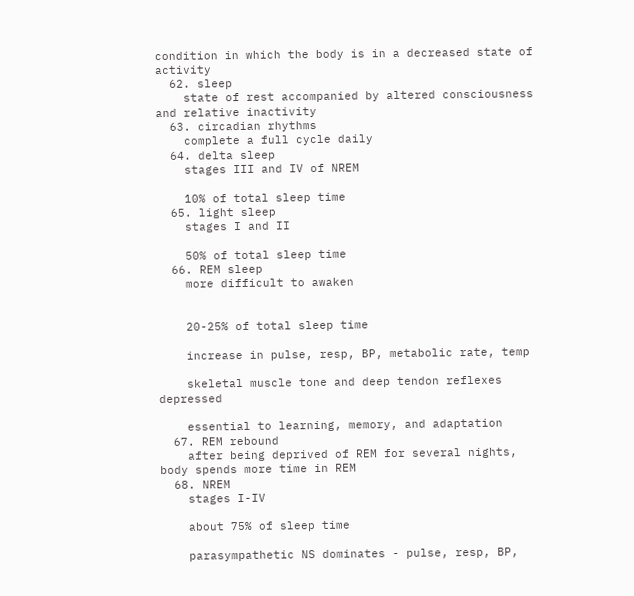condition in which the body is in a decreased state of activity
  62. sleep
    state of rest accompanied by altered consciousness and relative inactivity
  63. circadian rhythms
    complete a full cycle daily
  64. delta sleep
    stages III and IV of NREM

    10% of total sleep time
  65. light sleep
    stages I and II

    50% of total sleep time
  66. REM sleep
    more difficult to awaken


    20-25% of total sleep time

    increase in pulse, resp, BP, metabolic rate, temp

    skeletal muscle tone and deep tendon reflexes depressed

    essential to learning, memory, and adaptation
  67. REM rebound
    after being deprived of REM for several nights, body spends more time in REM
  68. NREM
    stages I-IV

    about 75% of sleep time

    parasympathetic NS dominates - pulse, resp, BP,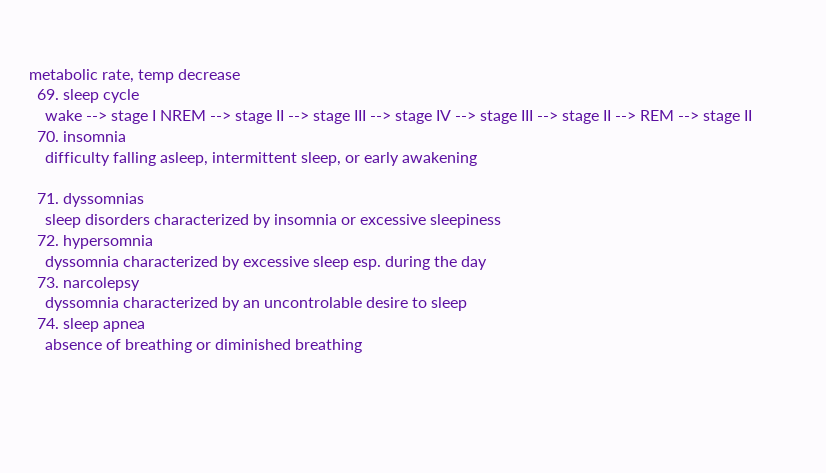metabolic rate, temp decrease
  69. sleep cycle
    wake --> stage I NREM --> stage II --> stage III --> stage IV --> stage III --> stage II --> REM --> stage II
  70. insomnia
    difficulty falling asleep, intermittent sleep, or early awakening

  71. dyssomnias
    sleep disorders characterized by insomnia or excessive sleepiness
  72. hypersomnia
    dyssomnia characterized by excessive sleep esp. during the day
  73. narcolepsy
    dyssomnia characterized by an uncontrolable desire to sleep
  74. sleep apnea
    absence of breathing or diminished breathing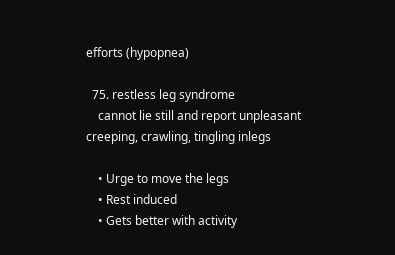efforts (hypopnea)

  75. restless leg syndrome
    cannot lie still and report unpleasant creeping, crawling, tingling inlegs

    • Urge to move the legs
    • Rest induced
    • Gets better with activity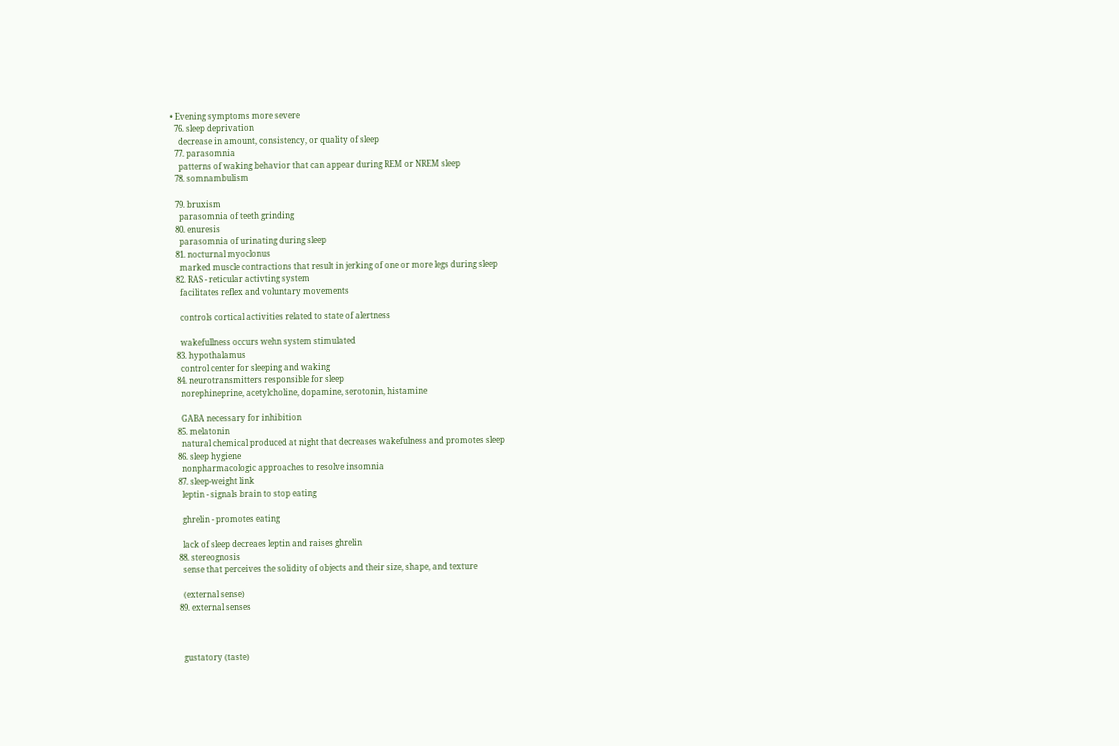• Evening symptoms more severe
  76. sleep deprivation
    decrease in amount, consistency, or quality of sleep
  77. parasomnia
    patterns of waking behavior that can appear during REM or NREM sleep
  78. somnambulism

  79. bruxism
    parasomnia of teeth grinding
  80. enuresis
    parasomnia of urinating during sleep
  81. nocturnal myoclonus
    marked muscle contractions that result in jerking of one or more legs during sleep
  82. RAS - reticular activting system
    facilitates reflex and voluntary movements

    controls cortical activities related to state of alertness

    wakefullness occurs wehn system stimulated
  83. hypothalamus
    control center for sleeping and waking
  84. neurotransmitters responsible for sleep
    norephineprine, acetylcholine, dopamine, serotonin, histamine

    GABA necessary for inhibition
  85. melatonin
    natural chemical produced at night that decreases wakefulness and promotes sleep
  86. sleep hygiene
    nonpharmacologic approaches to resolve insomnia
  87. sleep-weight link
    leptin - signals brain to stop eating

    ghrelin - promotes eating

    lack of sleep decreaes leptin and raises ghrelin
  88. stereognosis
    sense that perceives the solidity of objects and their size, shape, and texture

    (external sense)
  89. external senses



    gustatory (taste)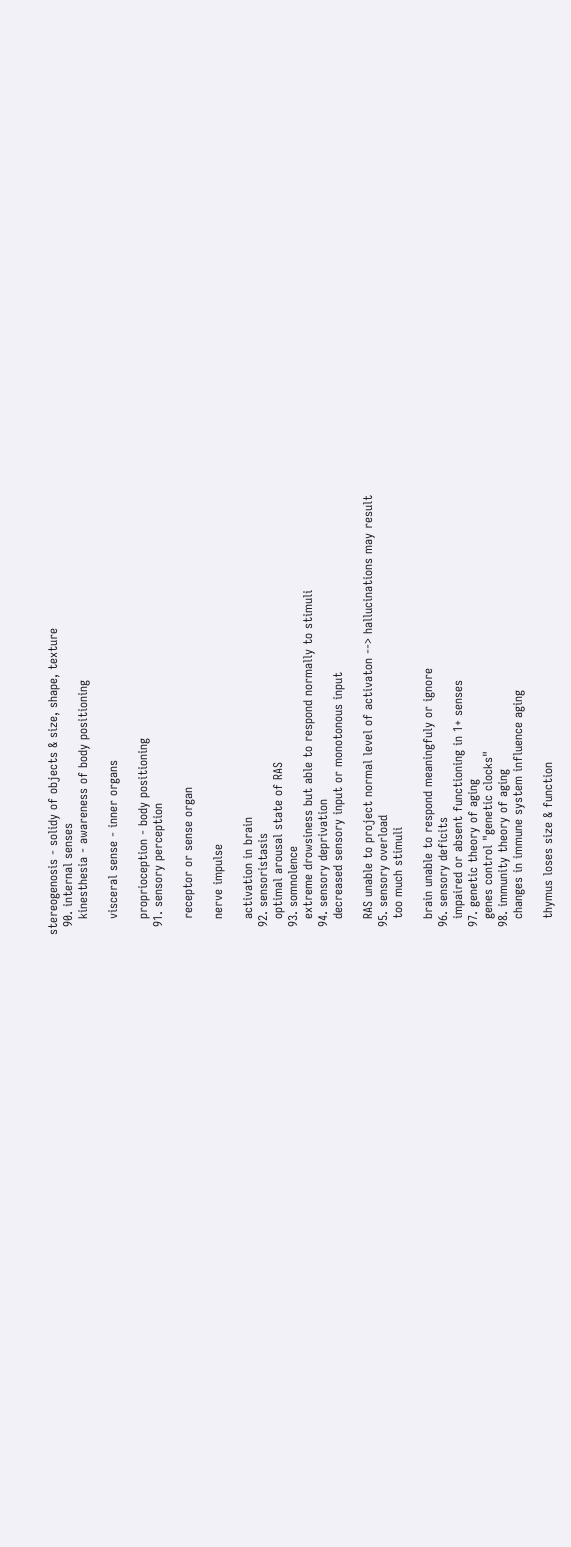stereogenosis - solidy of objects & size, shape, texture
  90. internal senses
    kinesthesia - awareness of body positioning

    visceral sense - inner organs

    proprioception - body positioning
  91. sensory perception

    receptor or sense organ

    nerve impulse

    activation in brain
  92. sensoristasis
    optimal arousal state of RAS
  93. somnolence
    extreme drowsiness but able to respond normally to stimuli
  94. sensory deprivation
    decreased sensory input or monotonous input

    RAS unable to project normal level of activaton --> hallucinations may result
  95. sensory overload
    too much stimuli

    brain unable to respond meaningfuly or ignore
  96. sensory deficits
    impaired or absent functioning in 1+ senses
  97. genetic theory of aging
    genes control "genetic clocks"
  98. immunity theory of aging
    changes in immune system influence aging

    thymus loses size & function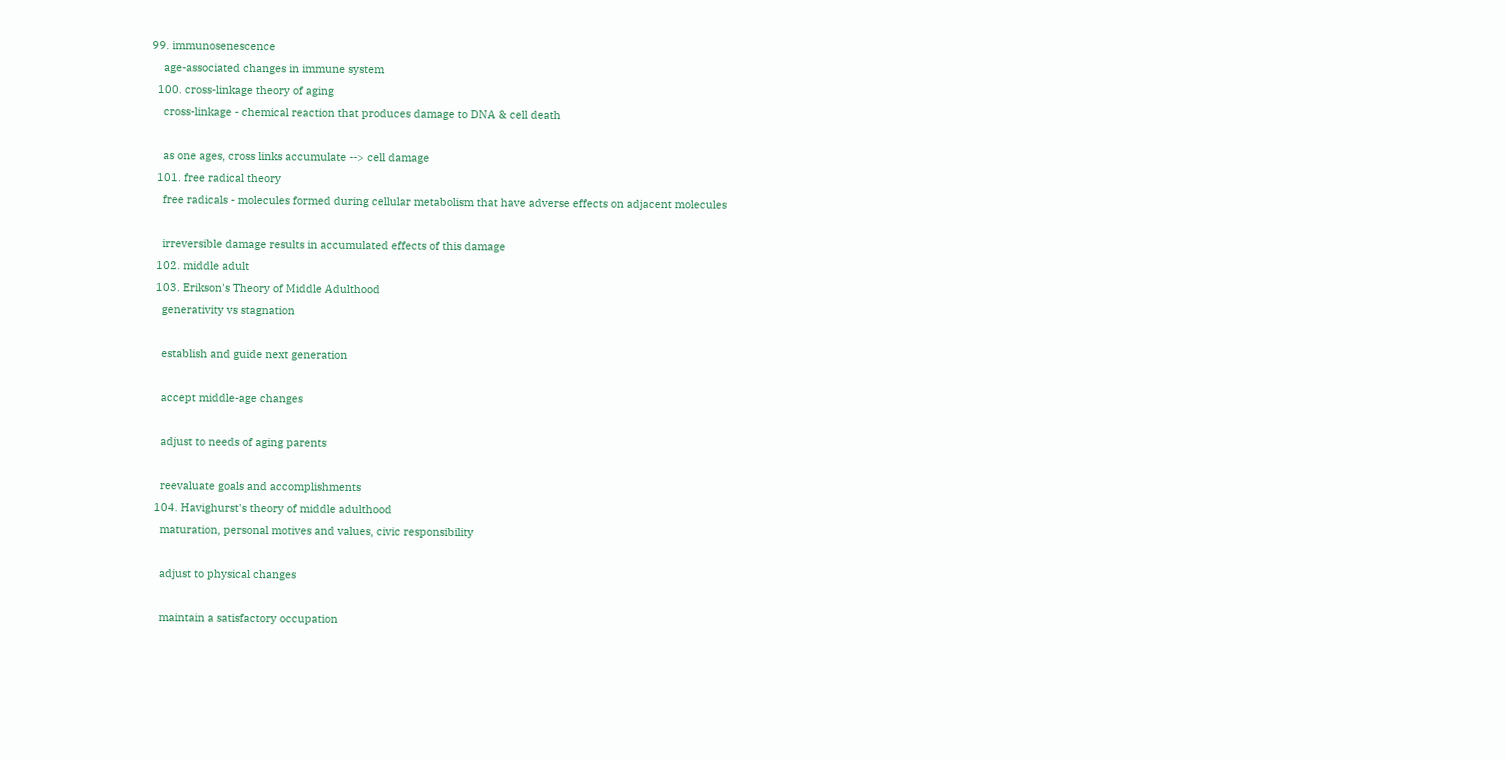99. immunosenescence
    age-associated changes in immune system
  100. cross-linkage theory of aging
    cross-linkage - chemical reaction that produces damage to DNA & cell death

    as one ages, cross links accumulate --> cell damage
  101. free radical theory
    free radicals - molecules formed during cellular metabolism that have adverse effects on adjacent molecules

    irreversible damage results in accumulated effects of this damage
  102. middle adult
  103. Erikson's Theory of Middle Adulthood
    generativity vs stagnation

    establish and guide next generation

    accept middle-age changes

    adjust to needs of aging parents

    reevaluate goals and accomplishments
  104. Havighurst's theory of middle adulthood
    maturation, personal motives and values, civic responsibility

    adjust to physical changes

    maintain a satisfactory occupation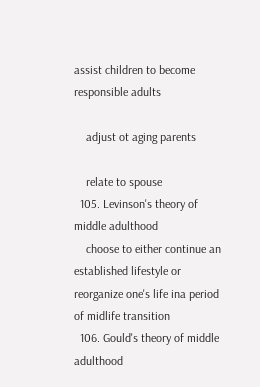assist children to become responsible adults

    adjust ot aging parents

    relate to spouse
  105. Levinson's theory of middle adulthood
    choose to either continue an established lifestyle or reorganize one's life ina period of midlife transition
  106. Gould's theory of middle adulthood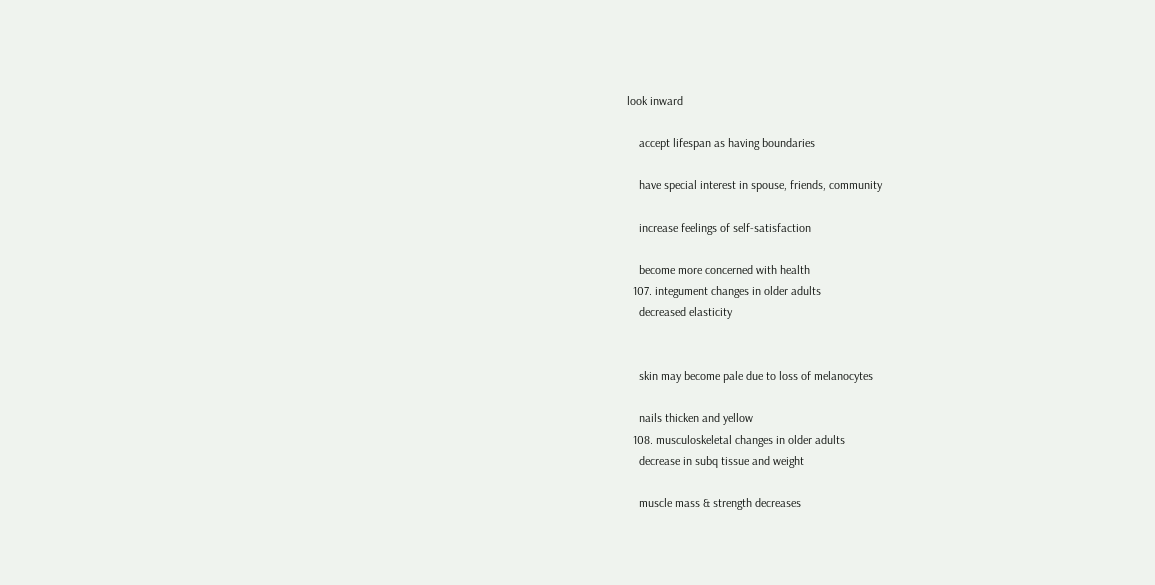look inward

    accept lifespan as having boundaries

    have special interest in spouse, friends, community

    increase feelings of self-satisfaction

    become more concerned with health
  107. integument changes in older adults
    decreased elasticity


    skin may become pale due to loss of melanocytes

    nails thicken and yellow
  108. musculoskeletal changes in older adults
    decrease in subq tissue and weight

    muscle mass & strength decreases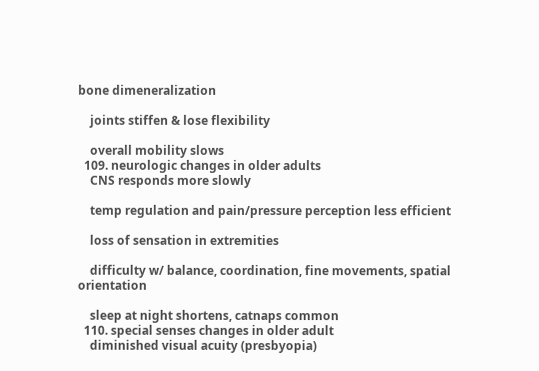bone dimeneralization

    joints stiffen & lose flexibility

    overall mobility slows
  109. neurologic changes in older adults
    CNS responds more slowly

    temp regulation and pain/pressure perception less efficient

    loss of sensation in extremities

    difficulty w/ balance, coordination, fine movements, spatial orientation

    sleep at night shortens, catnaps common
  110. special senses changes in older adult
    diminished visual acuity (presbyopia)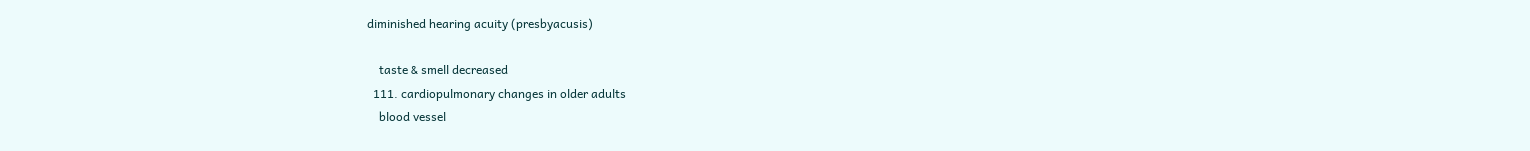diminished hearing acuity (presbyacusis)

    taste & smell decreased
  111. cardiopulmonary changes in older adults
    blood vessel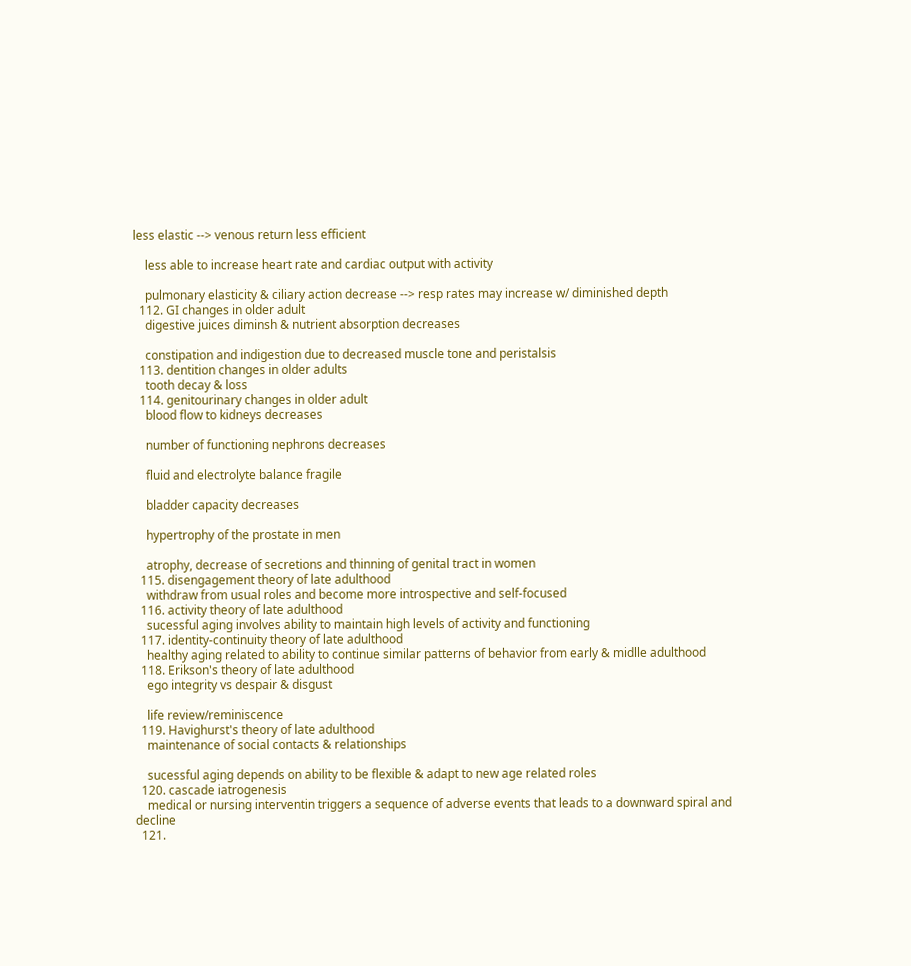less elastic --> venous return less efficient

    less able to increase heart rate and cardiac output with activity

    pulmonary elasticity & ciliary action decrease --> resp rates may increase w/ diminished depth
  112. GI changes in older adult
    digestive juices diminsh & nutrient absorption decreases

    constipation and indigestion due to decreased muscle tone and peristalsis
  113. dentition changes in older adults
    tooth decay & loss
  114. genitourinary changes in older adult
    blood flow to kidneys decreases

    number of functioning nephrons decreases

    fluid and electrolyte balance fragile

    bladder capacity decreases

    hypertrophy of the prostate in men

    atrophy, decrease of secretions and thinning of genital tract in women
  115. disengagement theory of late adulthood
    withdraw from usual roles and become more introspective and self-focused
  116. activity theory of late adulthood
    sucessful aging involves ability to maintain high levels of activity and functioning
  117. identity-continuity theory of late adulthood
    healthy aging related to ability to continue similar patterns of behavior from early & midlle adulthood
  118. Erikson's theory of late adulthood
    ego integrity vs despair & disgust

    life review/reminiscence
  119. Havighurst's theory of late adulthood
    maintenance of social contacts & relationships

    sucessful aging depends on ability to be flexible & adapt to new age related roles
  120. cascade iatrogenesis
    medical or nursing interventin triggers a sequence of adverse events that leads to a downward spiral and decline
  121.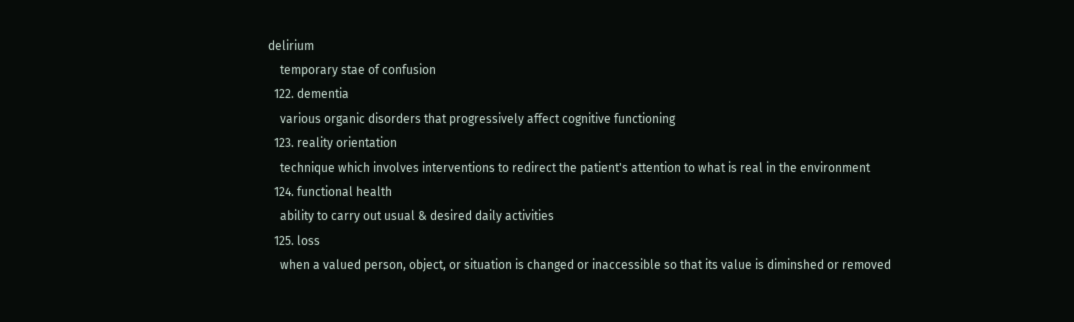delirium
    temporary stae of confusion
  122. dementia
    various organic disorders that progressively affect cognitive functioning
  123. reality orientation
    technique which involves interventions to redirect the patient's attention to what is real in the environment
  124. functional health
    ability to carry out usual & desired daily activities
  125. loss
    when a valued person, object, or situation is changed or inaccessible so that its value is diminshed or removed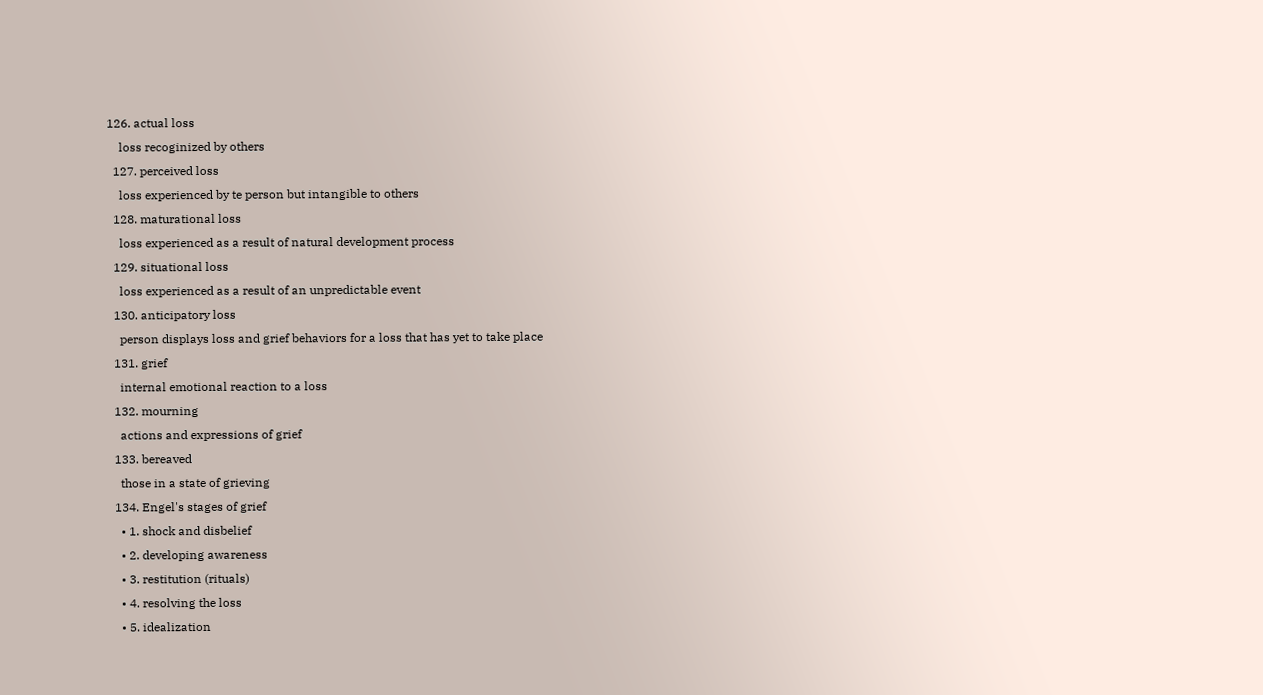126. actual loss
    loss recoginized by others
  127. perceived loss
    loss experienced by te person but intangible to others
  128. maturational loss
    loss experienced as a result of natural development process
  129. situational loss
    loss experienced as a result of an unpredictable event
  130. anticipatory loss
    person displays loss and grief behaviors for a loss that has yet to take place
  131. grief
    internal emotional reaction to a loss
  132. mourning
    actions and expressions of grief
  133. bereaved
    those in a state of grieving
  134. Engel's stages of grief
    • 1. shock and disbelief
    • 2. developing awareness
    • 3. restitution (rituals)
    • 4. resolving the loss
    • 5. idealization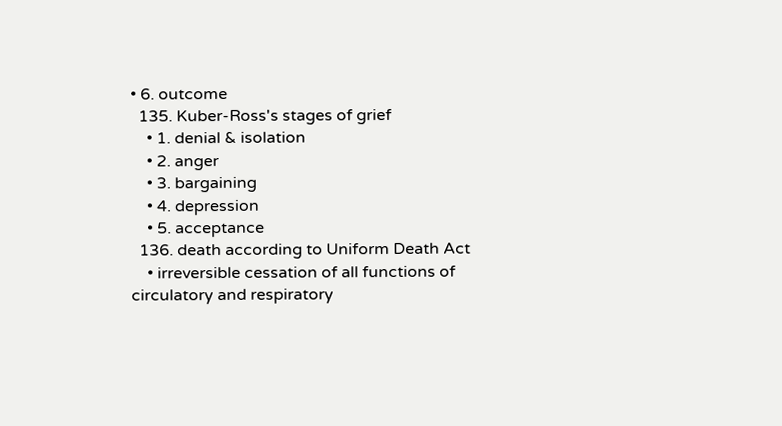• 6. outcome
  135. Kuber-Ross's stages of grief
    • 1. denial & isolation
    • 2. anger
    • 3. bargaining
    • 4. depression
    • 5. acceptance
  136. death according to Uniform Death Act
    • irreversible cessation of all functions of circulatory and respiratory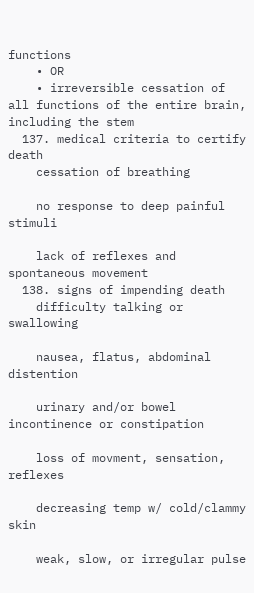functions
    • OR
    • irreversible cessation of all functions of the entire brain, including the stem
  137. medical criteria to certify death
    cessation of breathing

    no response to deep painful stimuli

    lack of reflexes and spontaneous movement
  138. signs of impending death
    difficulty talking or swallowing

    nausea, flatus, abdominal distention

    urinary and/or bowel incontinence or constipation

    loss of movment, sensation, reflexes

    decreasing temp w/ cold/clammy skin

    weak, slow, or irregular pulse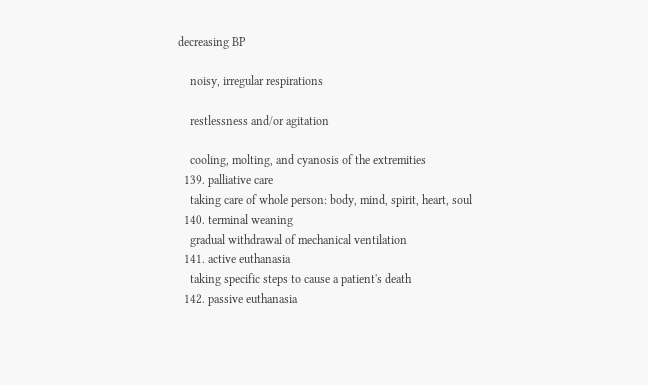decreasing BP

    noisy, irregular respirations

    restlessness and/or agitation

    cooling, molting, and cyanosis of the extremities
  139. palliative care
    taking care of whole person: body, mind, spirit, heart, soul
  140. terminal weaning
    gradual withdrawal of mechanical ventilation
  141. active euthanasia
    taking specific steps to cause a patient's death
  142. passive euthanasia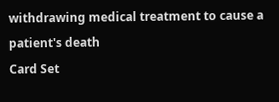withdrawing medical treatment to cause a patient's death
Card Set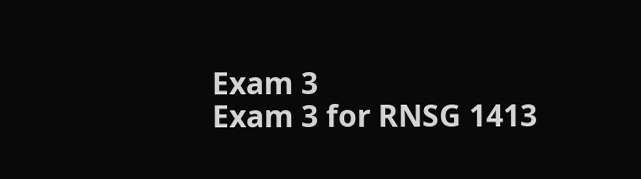Exam 3
Exam 3 for RNSG 1413